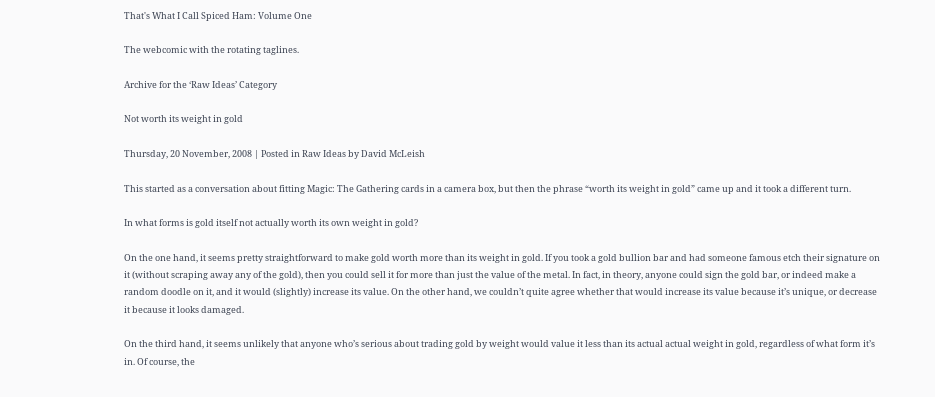That's What I Call Spiced Ham: Volume One

The webcomic with the rotating taglines.

Archive for the ‘Raw Ideas’ Category

Not worth its weight in gold

Thursday, 20 November, 2008 | Posted in Raw Ideas by David McLeish

This started as a conversation about fitting Magic: The Gathering cards in a camera box, but then the phrase “worth its weight in gold” came up and it took a different turn.

In what forms is gold itself not actually worth its own weight in gold?

On the one hand, it seems pretty straightforward to make gold worth more than its weight in gold. If you took a gold bullion bar and had someone famous etch their signature on it (without scraping away any of the gold), then you could sell it for more than just the value of the metal. In fact, in theory, anyone could sign the gold bar, or indeed make a random doodle on it, and it would (slightly) increase its value. On the other hand, we couldn’t quite agree whether that would increase its value because it’s unique, or decrease it because it looks damaged.

On the third hand, it seems unlikely that anyone who’s serious about trading gold by weight would value it less than its actual actual weight in gold, regardless of what form it’s in. Of course, the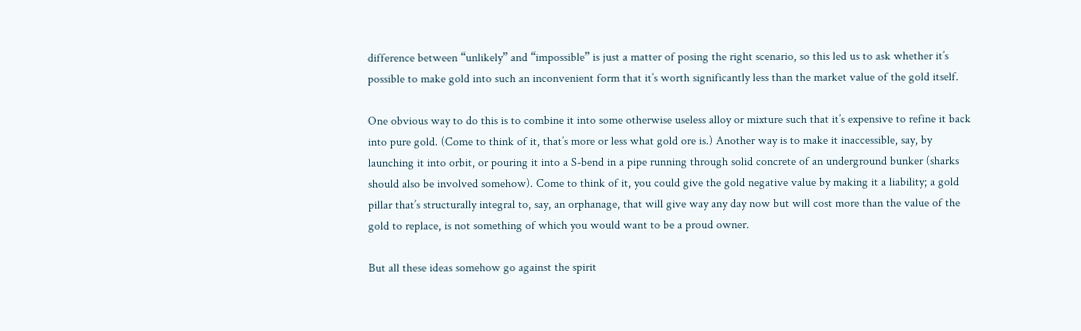difference between “unlikely” and “impossible” is just a matter of posing the right scenario, so this led us to ask whether it’s possible to make gold into such an inconvenient form that it’s worth significantly less than the market value of the gold itself.

One obvious way to do this is to combine it into some otherwise useless alloy or mixture such that it’s expensive to refine it back into pure gold. (Come to think of it, that’s more or less what gold ore is.) Another way is to make it inaccessible, say, by launching it into orbit, or pouring it into a S-bend in a pipe running through solid concrete of an underground bunker (sharks should also be involved somehow). Come to think of it, you could give the gold negative value by making it a liability; a gold pillar that’s structurally integral to, say, an orphanage, that will give way any day now but will cost more than the value of the gold to replace, is not something of which you would want to be a proud owner.

But all these ideas somehow go against the spirit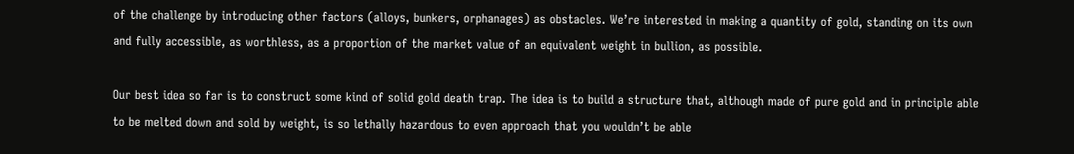of the challenge by introducing other factors (alloys, bunkers, orphanages) as obstacles. We’re interested in making a quantity of gold, standing on its own and fully accessible, as worthless, as a proportion of the market value of an equivalent weight in bullion, as possible.

Our best idea so far is to construct some kind of solid gold death trap. The idea is to build a structure that, although made of pure gold and in principle able to be melted down and sold by weight, is so lethally hazardous to even approach that you wouldn’t be able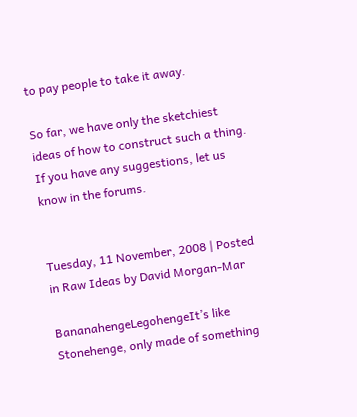to pay people to take it away.

So far, we have only the sketchiest ideas of how to construct such a thing. If you have any suggestions, let us know in the forums.


Tuesday, 11 November, 2008 | Posted in Raw Ideas by David Morgan-Mar

BananahengeLegohengeIt’s like Stonehenge, only made of something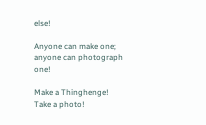else!

Anyone can make one; anyone can photograph one!

Make a Thinghenge! Take a photo!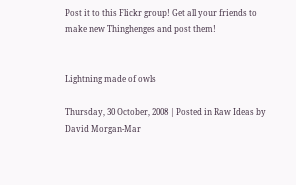Post it to this Flickr group! Get all your friends to make new Thinghenges and post them!


Lightning made of owls

Thursday, 30 October, 2008 | Posted in Raw Ideas by David Morgan-Mar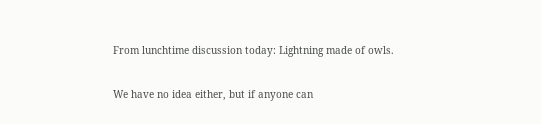From lunchtime discussion today: Lightning made of owls.

We have no idea either, but if anyone can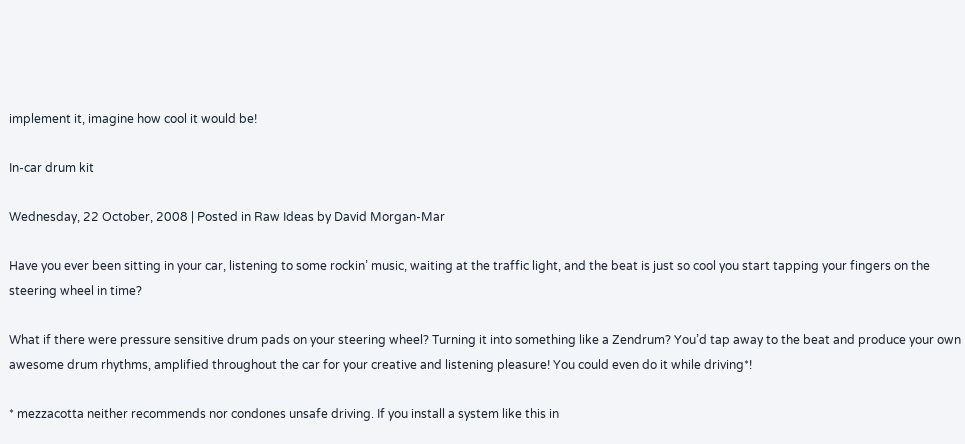implement it, imagine how cool it would be!

In-car drum kit

Wednesday, 22 October, 2008 | Posted in Raw Ideas by David Morgan-Mar

Have you ever been sitting in your car, listening to some rockin’ music, waiting at the traffic light, and the beat is just so cool you start tapping your fingers on the steering wheel in time?

What if there were pressure sensitive drum pads on your steering wheel? Turning it into something like a Zendrum? You’d tap away to the beat and produce your own awesome drum rhythms, amplified throughout the car for your creative and listening pleasure! You could even do it while driving*!

* mezzacotta neither recommends nor condones unsafe driving. If you install a system like this in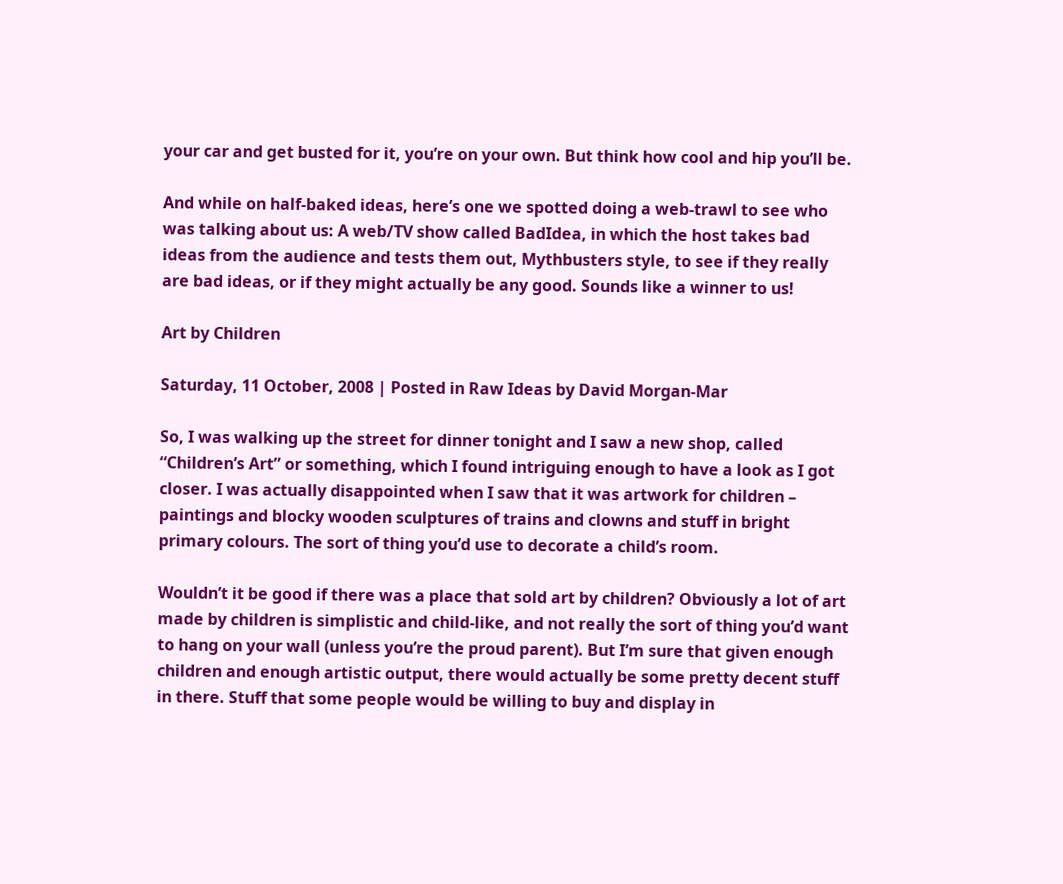your car and get busted for it, you’re on your own. But think how cool and hip you’ll be.

And while on half-baked ideas, here’s one we spotted doing a web-trawl to see who was talking about us: A web/TV show called BadIdea, in which the host takes bad ideas from the audience and tests them out, Mythbusters style, to see if they really are bad ideas, or if they might actually be any good. Sounds like a winner to us!

Art by Children

Saturday, 11 October, 2008 | Posted in Raw Ideas by David Morgan-Mar

So, I was walking up the street for dinner tonight and I saw a new shop, called “Children’s Art” or something, which I found intriguing enough to have a look as I got closer. I was actually disappointed when I saw that it was artwork for children – paintings and blocky wooden sculptures of trains and clowns and stuff in bright primary colours. The sort of thing you’d use to decorate a child’s room.

Wouldn’t it be good if there was a place that sold art by children? Obviously a lot of art made by children is simplistic and child-like, and not really the sort of thing you’d want to hang on your wall (unless you’re the proud parent). But I’m sure that given enough children and enough artistic output, there would actually be some pretty decent stuff in there. Stuff that some people would be willing to buy and display in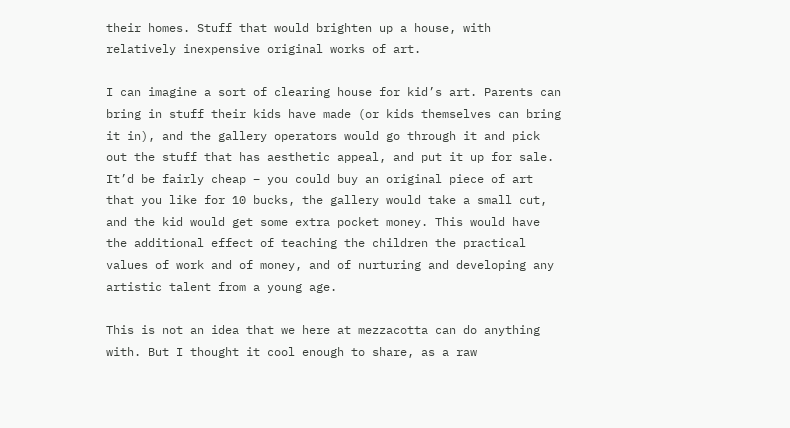their homes. Stuff that would brighten up a house, with relatively inexpensive original works of art.

I can imagine a sort of clearing house for kid’s art. Parents can bring in stuff their kids have made (or kids themselves can bring it in), and the gallery operators would go through it and pick out the stuff that has aesthetic appeal, and put it up for sale. It’d be fairly cheap – you could buy an original piece of art that you like for 10 bucks, the gallery would take a small cut, and the kid would get some extra pocket money. This would have the additional effect of teaching the children the practical values of work and of money, and of nurturing and developing any artistic talent from a young age.

This is not an idea that we here at mezzacotta can do anything with. But I thought it cool enough to share, as a raw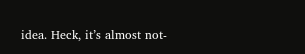idea. Heck, it’s almost not-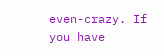even-crazy. If you have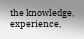the knowledge, experience,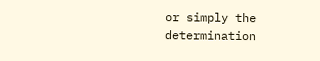or simply the determination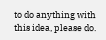to do anything with this idea, please do.